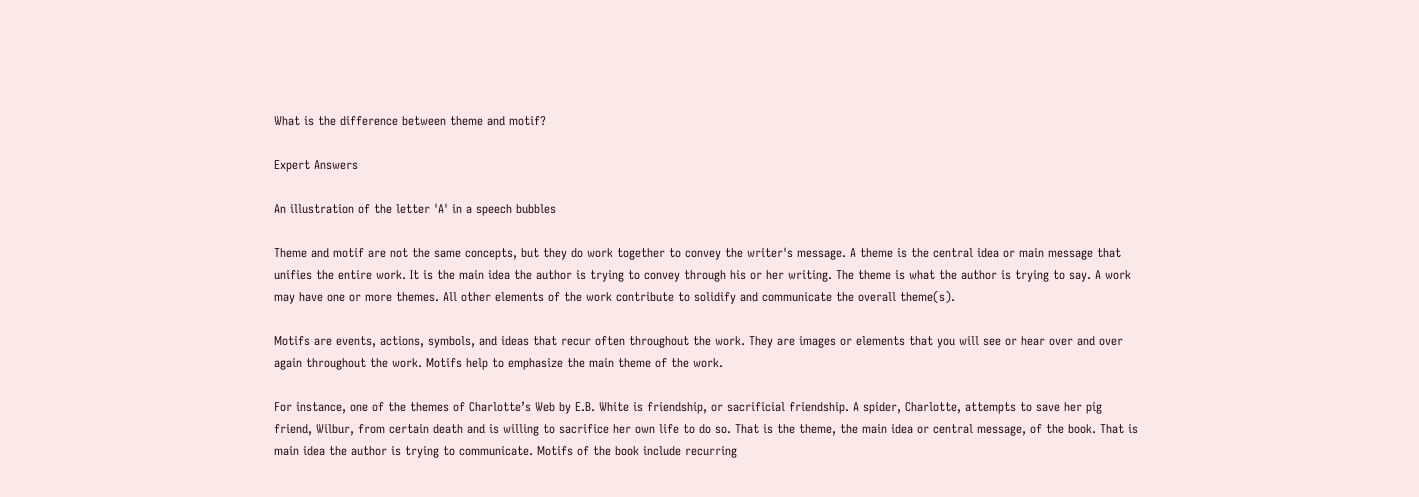What is the difference between theme and motif?

Expert Answers

An illustration of the letter 'A' in a speech bubbles

Theme and motif are not the same concepts, but they do work together to convey the writer's message. A theme is the central idea or main message that unifies the entire work. It is the main idea the author is trying to convey through his or her writing. The theme is what the author is trying to say. A work may have one or more themes. All other elements of the work contribute to solidify and communicate the overall theme(s).

Motifs are events, actions, symbols, and ideas that recur often throughout the work. They are images or elements that you will see or hear over and over again throughout the work. Motifs help to emphasize the main theme of the work.

For instance, one of the themes of Charlotte’s Web by E.B. White is friendship, or sacrificial friendship. A spider, Charlotte, attempts to save her pig friend, Wilbur, from certain death and is willing to sacrifice her own life to do so. That is the theme, the main idea or central message, of the book. That is main idea the author is trying to communicate. Motifs of the book include recurring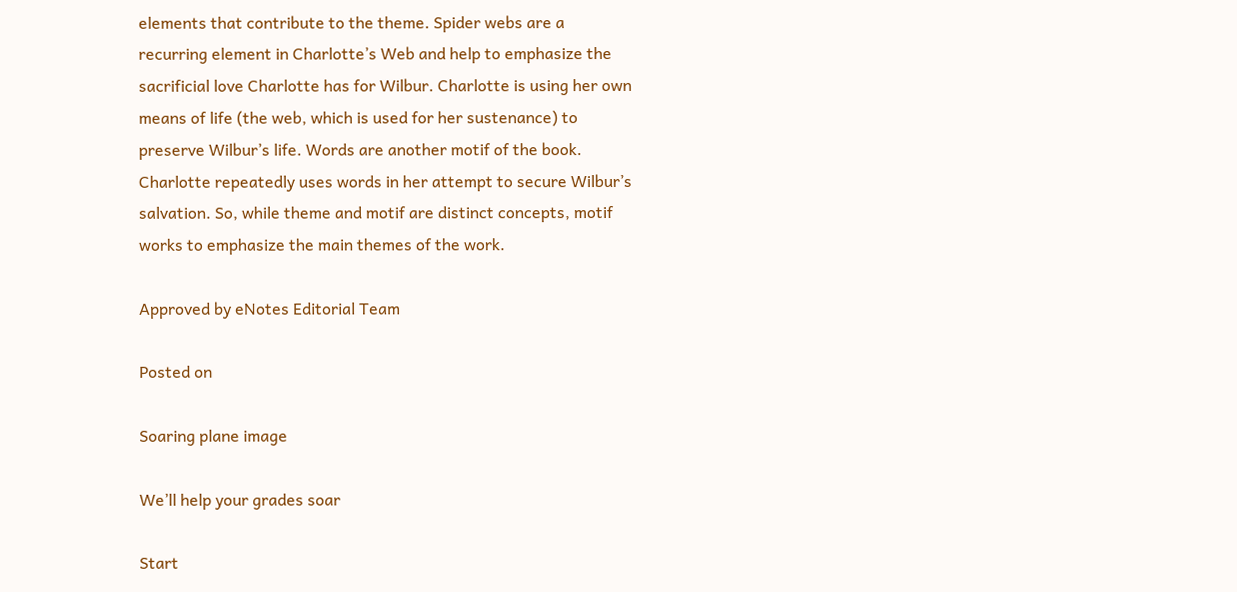elements that contribute to the theme. Spider webs are a recurring element in Charlotte’s Web and help to emphasize the sacrificial love Charlotte has for Wilbur. Charlotte is using her own means of life (the web, which is used for her sustenance) to preserve Wilbur’s life. Words are another motif of the book. Charlotte repeatedly uses words in her attempt to secure Wilbur’s salvation. So, while theme and motif are distinct concepts, motif works to emphasize the main themes of the work.

Approved by eNotes Editorial Team

Posted on

Soaring plane image

We’ll help your grades soar

Start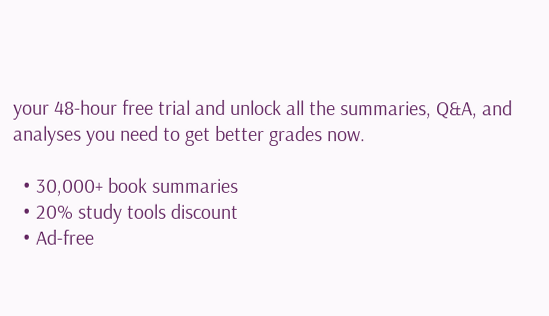your 48-hour free trial and unlock all the summaries, Q&A, and analyses you need to get better grades now.

  • 30,000+ book summaries
  • 20% study tools discount
  • Ad-free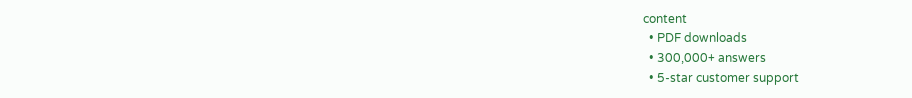content
  • PDF downloads
  • 300,000+ answers
  • 5-star customer support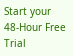Start your 48-Hour Free Trial